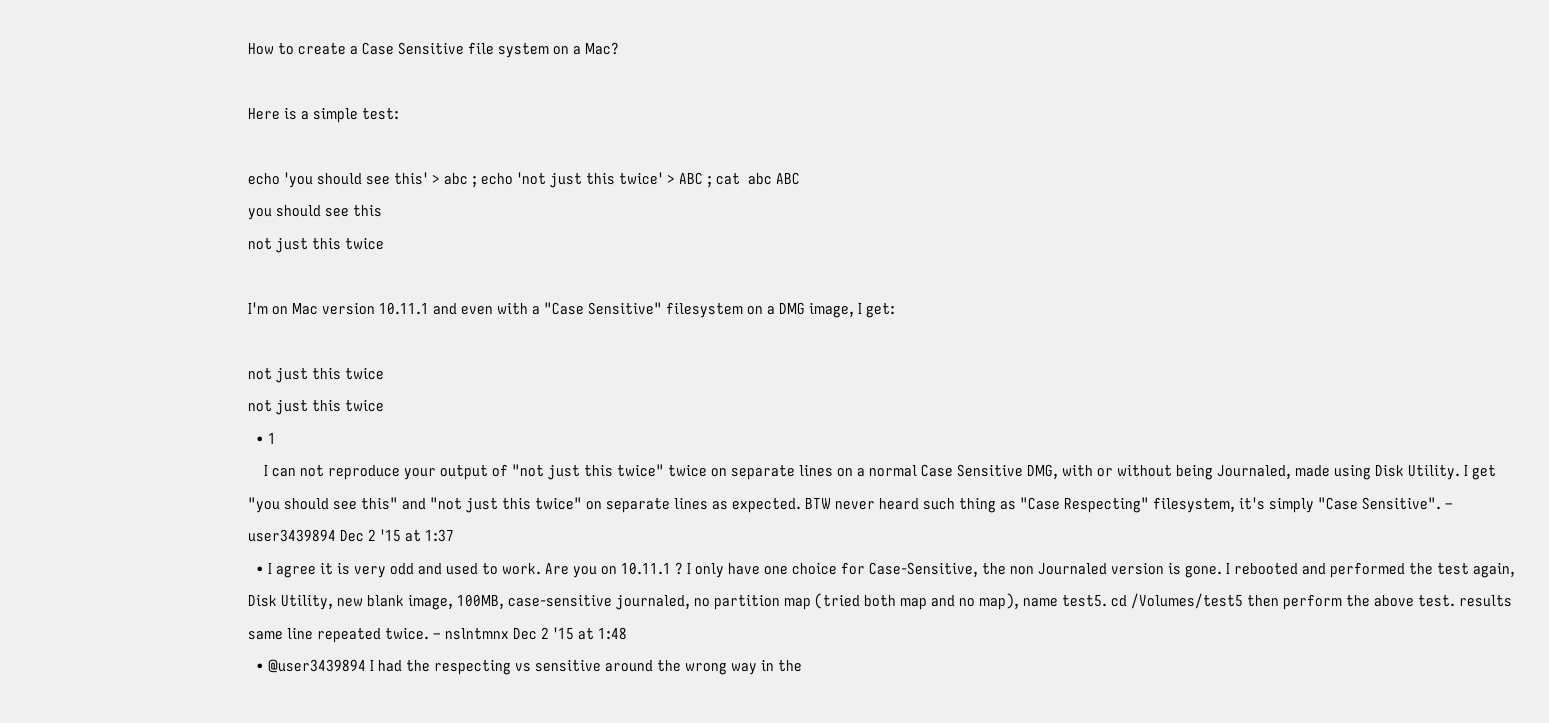How to create a Case Sensitive file system on a Mac?

Here is a simple test:

echo 'you should see this' > abc ; echo 'not just this twice' > ABC ; cat  abc ABC
you should see this
not just this twice

I'm on Mac version 10.11.1 and even with a "Case Sensitive" filesystem on a DMG image, I get:

not just this twice
not just this twice
  • 1
    I can not reproduce your output of "not just this twice" twice on separate lines on a normal Case Sensitive DMG, with or without being Journaled, made using Disk Utility. I get "you should see this" and "not just this twice" on separate lines as expected. BTW never heard such thing as "Case Respecting" filesystem, it's simply "Case Sensitive". – user3439894 Dec 2 '15 at 1:37
  • I agree it is very odd and used to work. Are you on 10.11.1 ? I only have one choice for Case-Sensitive, the non Journaled version is gone. I rebooted and performed the test again, Disk Utility, new blank image, 100MB, case-sensitive journaled, no partition map (tried both map and no map), name test5. cd /Volumes/test5 then perform the above test. results same line repeated twice. – nslntmnx Dec 2 '15 at 1:48
  • @user3439894 I had the respecting vs sensitive around the wrong way in the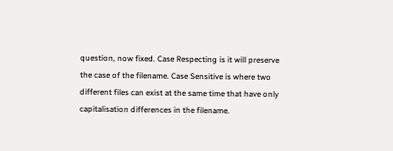question, now fixed. Case Respecting is it will preserve the case of the filename. Case Sensitive is where two different files can exist at the same time that have only capitalisation differences in the filename.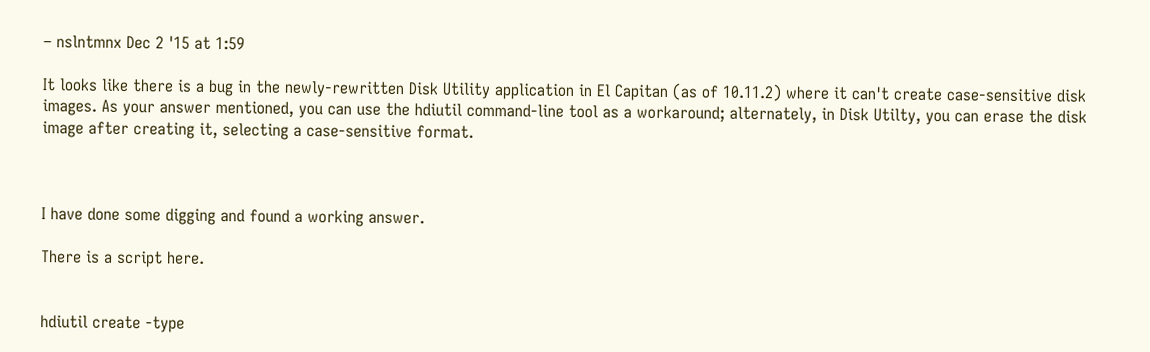– nslntmnx Dec 2 '15 at 1:59

It looks like there is a bug in the newly-rewritten Disk Utility application in El Capitan (as of 10.11.2) where it can't create case-sensitive disk images. As your answer mentioned, you can use the hdiutil command-line tool as a workaround; alternately, in Disk Utilty, you can erase the disk image after creating it, selecting a case-sensitive format.



I have done some digging and found a working answer.

There is a script here.


hdiutil create -type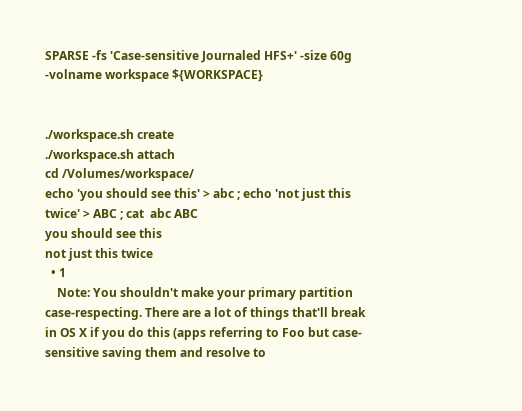SPARSE -fs 'Case-sensitive Journaled HFS+' -size 60g -volname workspace ${WORKSPACE}


./workspace.sh create
./workspace.sh attach
cd /Volumes/workspace/
echo 'you should see this' > abc ; echo 'not just this twice' > ABC ; cat  abc ABC
you should see this
not just this twice
  • 1
    Note: You shouldn't make your primary partition case-respecting. There are a lot of things that'll break in OS X if you do this (apps referring to Foo but case-sensitive saving them and resolve to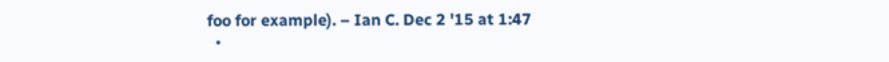foo for example). – Ian C. Dec 2 '15 at 1:47
  •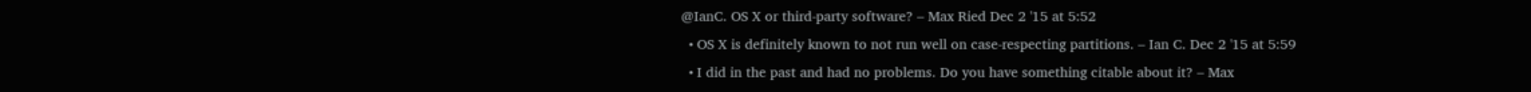@IanC. OS X or third-party software? – Max Ried Dec 2 '15 at 5:52
  • OS X is definitely known to not run well on case-respecting partitions. – Ian C. Dec 2 '15 at 5:59
  • I did in the past and had no problems. Do you have something citable about it? – Max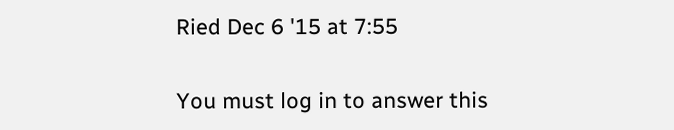Ried Dec 6 '15 at 7:55

You must log in to answer this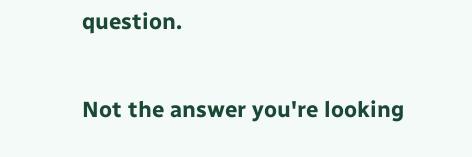question.

Not the answer you're looking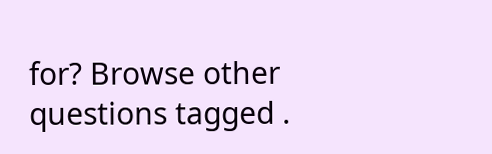for? Browse other questions tagged .